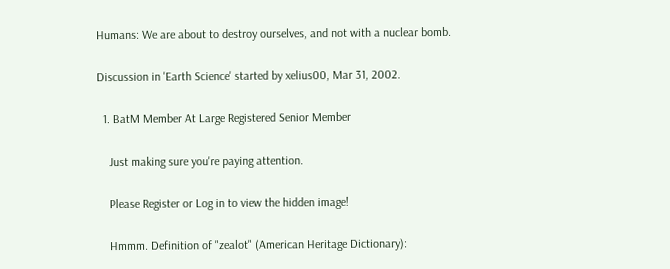Humans: We are about to destroy ourselves, and not with a nuclear bomb.

Discussion in 'Earth Science' started by xelius00, Mar 31, 2002.

  1. BatM Member At Large Registered Senior Member

    Just making sure you're paying attention.

    Please Register or Log in to view the hidden image!

    Hmmm. Definition of "zealot" (American Heritage Dictionary):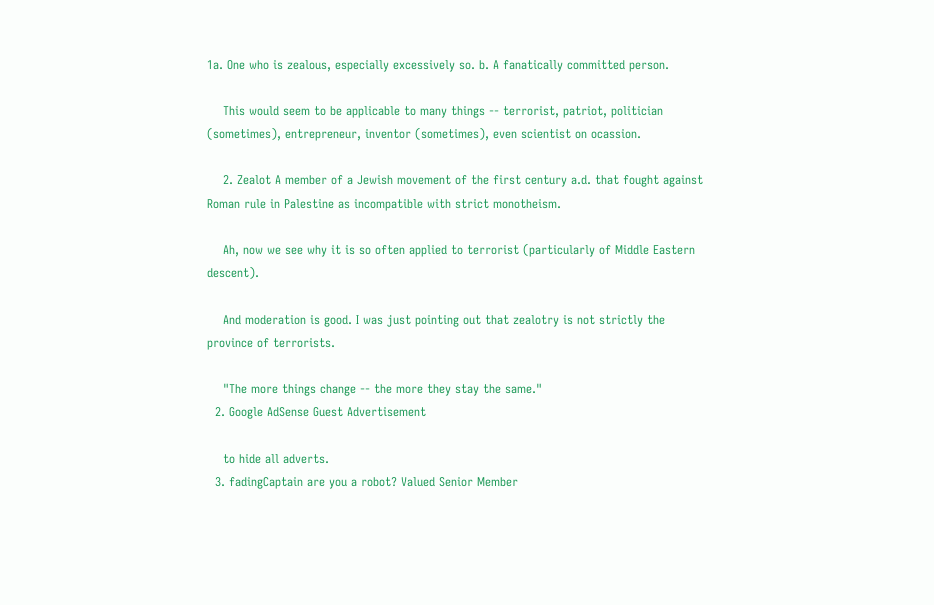1a. One who is zealous, especially excessively so. b. A fanatically committed person.

    This would seem to be applicable to many things -- terrorist, patriot, politician (sometimes), entrepreneur, inventor (sometimes), even scientist on ocassion.

    2. Zealot A member of a Jewish movement of the first century a.d. that fought against Roman rule in Palestine as incompatible with strict monotheism.

    Ah, now we see why it is so often applied to terrorist (particularly of Middle Eastern descent).

    And moderation is good. I was just pointing out that zealotry is not strictly the province of terrorists.

    "The more things change -- the more they stay the same."
  2. Google AdSense Guest Advertisement

    to hide all adverts.
  3. fadingCaptain are you a robot? Valued Senior Member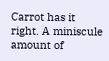Carrot has it right. A miniscule amount of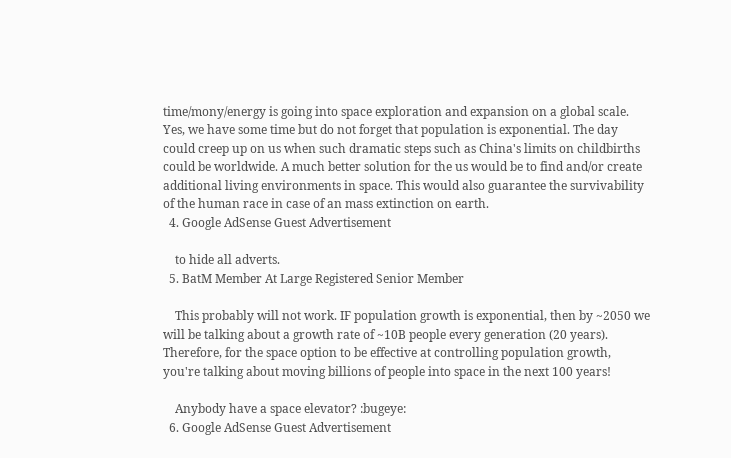time/mony/energy is going into space exploration and expansion on a global scale. Yes, we have some time but do not forget that population is exponential. The day could creep up on us when such dramatic steps such as China's limits on childbirths could be worldwide. A much better solution for the us would be to find and/or create additional living environments in space. This would also guarantee the survivability of the human race in case of an mass extinction on earth.
  4. Google AdSense Guest Advertisement

    to hide all adverts.
  5. BatM Member At Large Registered Senior Member

    This probably will not work. IF population growth is exponential, then by ~2050 we will be talking about a growth rate of ~10B people every generation (20 years). Therefore, for the space option to be effective at controlling population growth, you're talking about moving billions of people into space in the next 100 years!

    Anybody have a space elevator? :bugeye:
  6. Google AdSense Guest Advertisement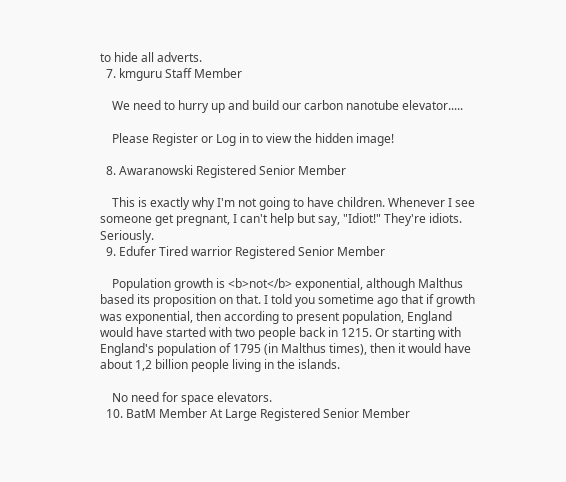to hide all adverts.
  7. kmguru Staff Member

    We need to hurry up and build our carbon nanotube elevator.....

    Please Register or Log in to view the hidden image!

  8. Awaranowski Registered Senior Member

    This is exactly why I'm not going to have children. Whenever I see someone get pregnant, I can't help but say, "Idiot!" They're idiots. Seriously.
  9. Edufer Tired warrior Registered Senior Member

    Population growth is <b>not</b> exponential, although Malthus based its proposition on that. I told you sometime ago that if growth was exponential, then according to present population, England would have started with two people back in 1215. Or starting with England's population of 1795 (in Malthus times), then it would have about 1,2 billion people living in the islands.

    No need for space elevators.
  10. BatM Member At Large Registered Senior Member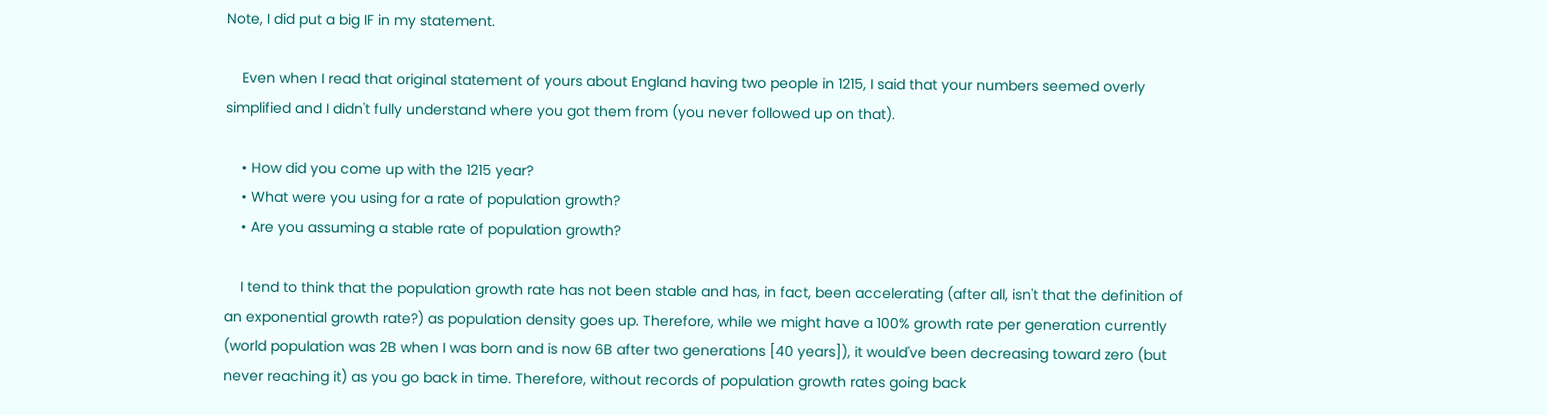Note, I did put a big IF in my statement.

    Even when I read that original statement of yours about England having two people in 1215, I said that your numbers seemed overly simplified and I didn't fully understand where you got them from (you never followed up on that).

    • How did you come up with the 1215 year?
    • What were you using for a rate of population growth?
    • Are you assuming a stable rate of population growth?

    I tend to think that the population growth rate has not been stable and has, in fact, been accelerating (after all, isn't that the definition of an exponential growth rate?) as population density goes up. Therefore, while we might have a 100% growth rate per generation currently (world population was 2B when I was born and is now 6B after two generations [40 years]), it would've been decreasing toward zero (but never reaching it) as you go back in time. Therefore, without records of population growth rates going back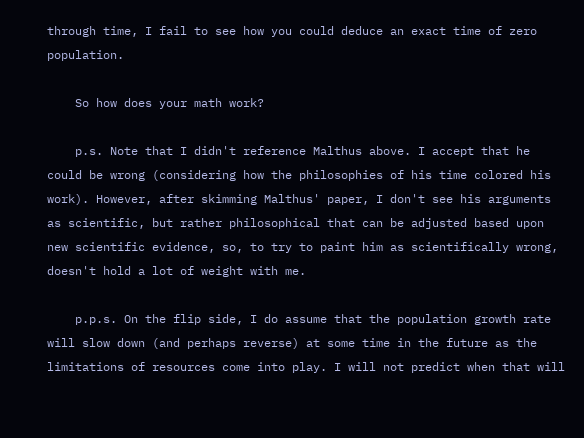through time, I fail to see how you could deduce an exact time of zero population.

    So how does your math work?

    p.s. Note that I didn't reference Malthus above. I accept that he could be wrong (considering how the philosophies of his time colored his work). However, after skimming Malthus' paper, I don't see his arguments as scientific, but rather philosophical that can be adjusted based upon new scientific evidence, so, to try to paint him as scientifically wrong, doesn't hold a lot of weight with me.

    p.p.s. On the flip side, I do assume that the population growth rate will slow down (and perhaps reverse) at some time in the future as the limitations of resources come into play. I will not predict when that will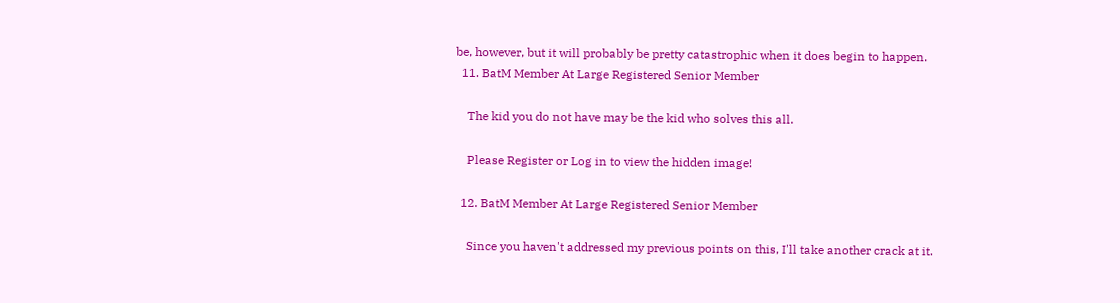be, however, but it will probably be pretty catastrophic when it does begin to happen.
  11. BatM Member At Large Registered Senior Member

    The kid you do not have may be the kid who solves this all.

    Please Register or Log in to view the hidden image!

  12. BatM Member At Large Registered Senior Member

    Since you haven't addressed my previous points on this, I'll take another crack at it.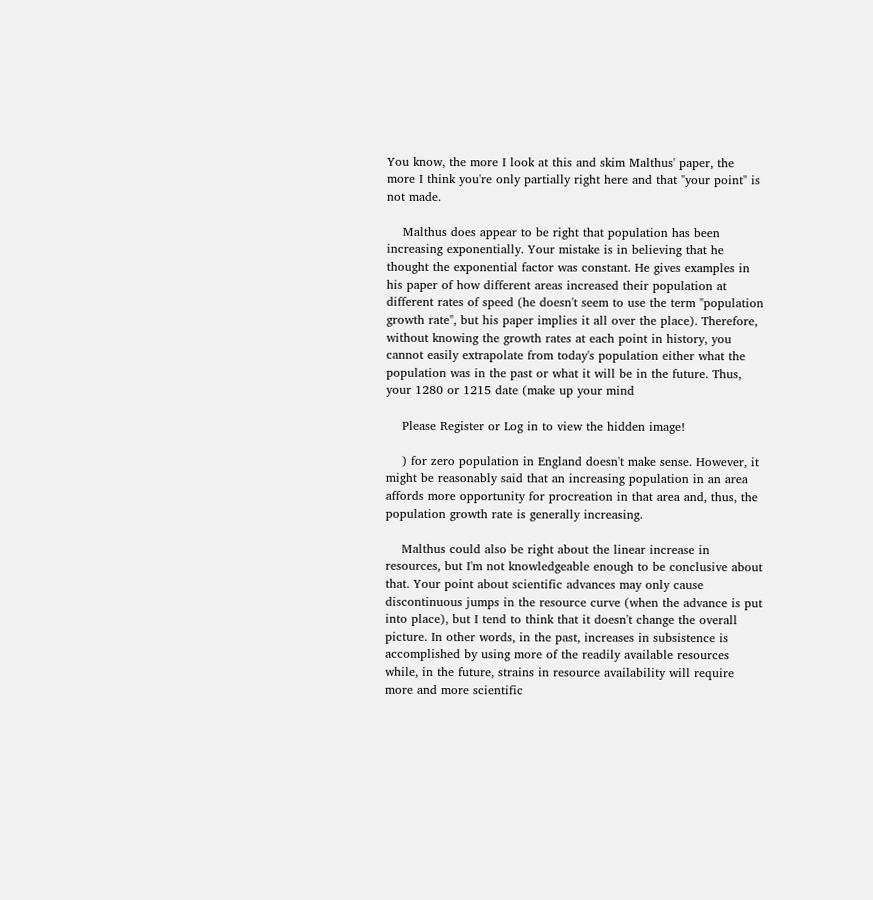You know, the more I look at this and skim Malthus' paper, the more I think you're only partially right here and that "your point" is not made.

    Malthus does appear to be right that population has been increasing exponentially. Your mistake is in believing that he thought the exponential factor was constant. He gives examples in his paper of how different areas increased their population at different rates of speed (he doesn't seem to use the term "population growth rate", but his paper implies it all over the place). Therefore, without knowing the growth rates at each point in history, you cannot easily extrapolate from today's population either what the population was in the past or what it will be in the future. Thus, your 1280 or 1215 date (make up your mind

    Please Register or Log in to view the hidden image!

    ) for zero population in England doesn't make sense. However, it might be reasonably said that an increasing population in an area affords more opportunity for procreation in that area and, thus, the population growth rate is generally increasing.

    Malthus could also be right about the linear increase in resources, but I'm not knowledgeable enough to be conclusive about that. Your point about scientific advances may only cause discontinuous jumps in the resource curve (when the advance is put into place), but I tend to think that it doesn't change the overall picture. In other words, in the past, increases in subsistence is accomplished by using more of the readily available resources while, in the future, strains in resource availability will require more and more scientific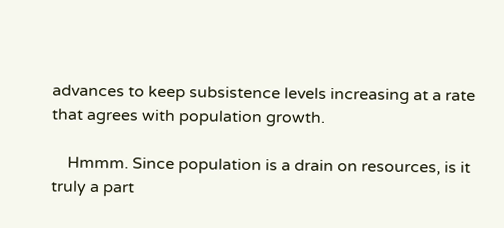advances to keep subsistence levels increasing at a rate that agrees with population growth.

    Hmmm. Since population is a drain on resources, is it truly a part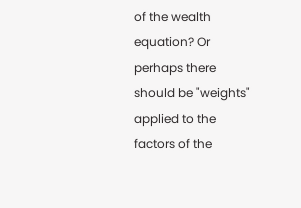of the wealth equation? Or perhaps there should be "weights" applied to the factors of the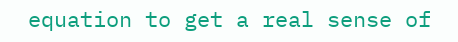equation to get a real sense of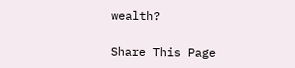wealth?

Share This Page